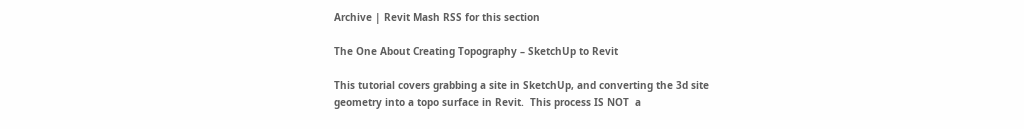Archive | Revit Mash RSS for this section

The One About Creating Topography – SketchUp to Revit

This tutorial covers grabbing a site in SketchUp, and converting the 3d site geometry into a topo surface in Revit.  This process IS NOT  a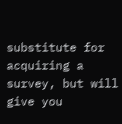substitute for acquiring a survey, but will give you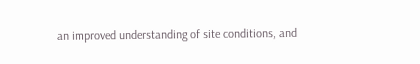an improved understanding of site conditions, and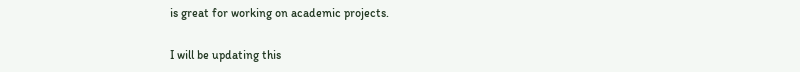is great for working on academic projects.

I will be updating this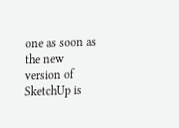one as soon as the new version of SketchUp is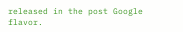released in the post Google flavor.